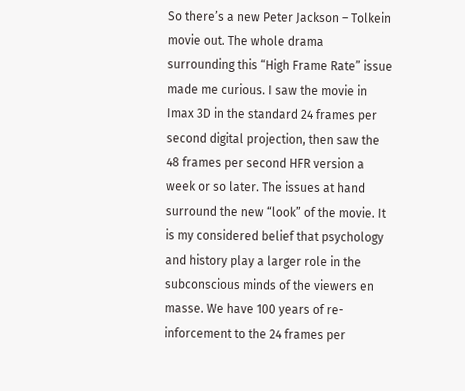So there’s a new Peter Jackson – Tolkein movie out. The whole drama surrounding this “High Frame Rate” issue made me curious. I saw the movie in Imax 3D in the standard 24 frames per second digital projection, then saw the 48 frames per second HFR version a week or so later. The issues at hand surround the new “look” of the movie. It is my considered belief that psychology and history play a larger role in the subconscious minds of the viewers en masse. We have 100 years of re-inforcement to the 24 frames per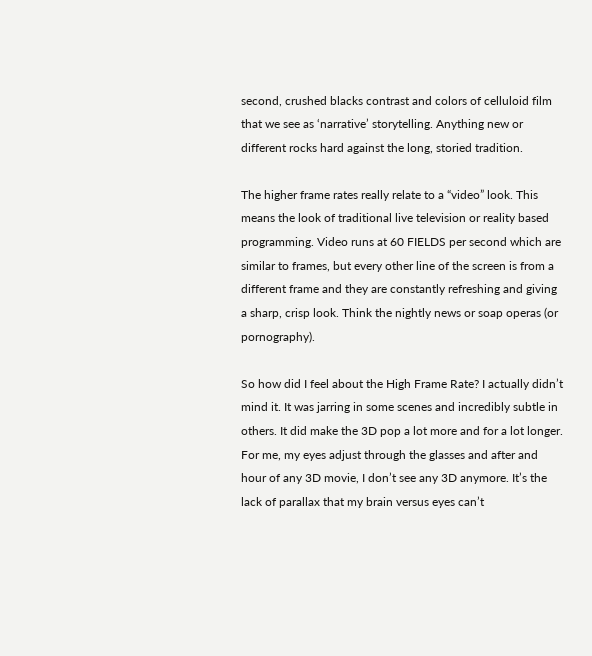second, crushed blacks contrast and colors of celluloid film that we see as ‘narrative’ storytelling. Anything new or different rocks hard against the long, storied tradition.

The higher frame rates really relate to a “video” look. This means the look of traditional live television or reality based programming. Video runs at 60 FIELDS per second which are similar to frames, but every other line of the screen is from a different frame and they are constantly refreshing and giving a sharp, crisp look. Think the nightly news or soap operas (or pornography).

So how did I feel about the High Frame Rate? I actually didn’t mind it. It was jarring in some scenes and incredibly subtle in others. It did make the 3D pop a lot more and for a lot longer. For me, my eyes adjust through the glasses and after and hour of any 3D movie, I don’t see any 3D anymore. It’s the lack of parallax that my brain versus eyes can’t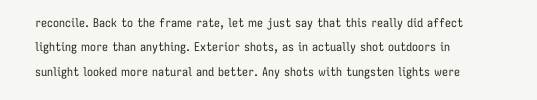reconcile. Back to the frame rate, let me just say that this really did affect lighting more than anything. Exterior shots, as in actually shot outdoors in sunlight looked more natural and better. Any shots with tungsten lights were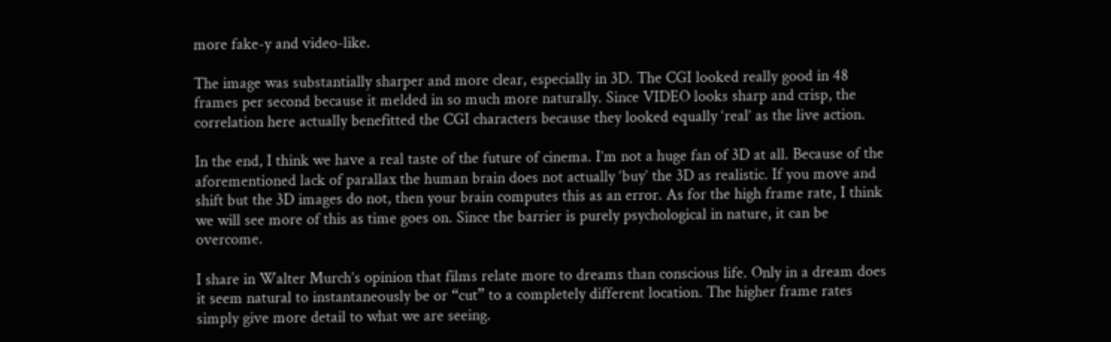more fake-y and video-like.

The image was substantially sharper and more clear, especially in 3D. The CGI looked really good in 48 frames per second because it melded in so much more naturally. Since VIDEO looks sharp and crisp, the correlation here actually benefitted the CGI characters because they looked equally ‘real’ as the live action.

In the end, I think we have a real taste of the future of cinema. I’m not a huge fan of 3D at all. Because of the aforementioned lack of parallax the human brain does not actually ‘buy’ the 3D as realistic. If you move and shift but the 3D images do not, then your brain computes this as an error. As for the high frame rate, I think we will see more of this as time goes on. Since the barrier is purely psychological in nature, it can be overcome.

I share in Walter Murch’s opinion that films relate more to dreams than conscious life. Only in a dream does it seem natural to instantaneously be or “cut” to a completely different location. The higher frame rates simply give more detail to what we are seeing.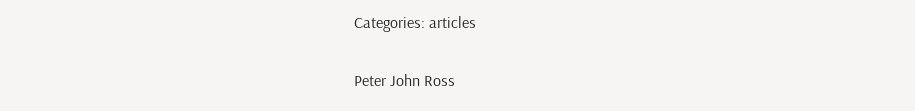Categories: articles

Peter John Ross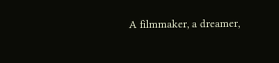A filmmaker, a dreamer,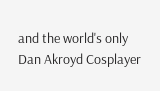and the world's only Dan Akroyd Cosplayer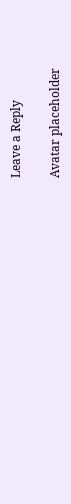Leave a Reply

Avatar placeholder